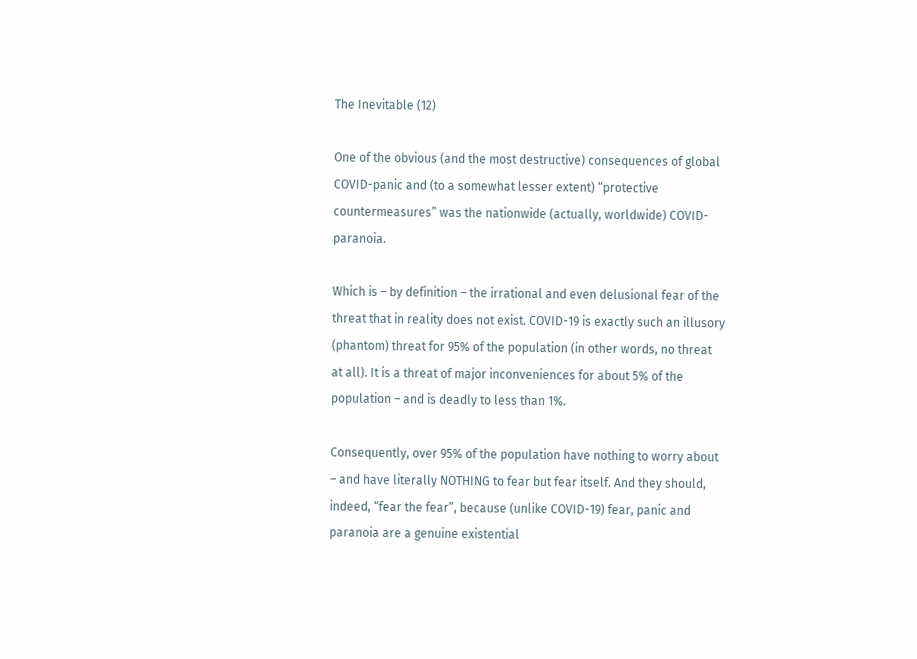The Inevitable (12)

One of the obvious (and the most destructive) consequences of global COVID-panic and (to a somewhat lesser extent) “protective countermeasures” was the nationwide (actually, worldwide) COVID-paranoia.

Which is – by definition – the irrational and even delusional fear of the threat that in reality does not exist. COVID-19 is exactly such an illusory (phantom) threat for 95% of the population (in other words, no threat at all). It is a threat of major inconveniences for about 5% of the population – and is deadly to less than 1%.

Consequently, over 95% of the population have nothing to worry about – and have literally NOTHING to fear but fear itself. And they should, indeed, “fear the fear”, because (unlike COVID-19) fear, panic and paranoia are a genuine existential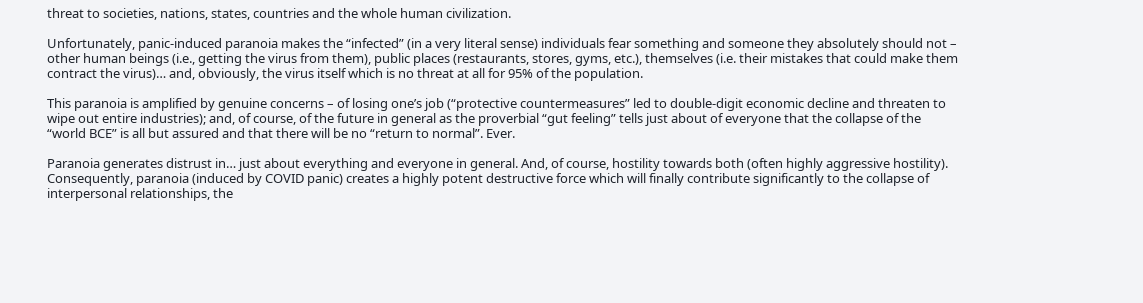threat to societies, nations, states, countries and the whole human civilization.

Unfortunately, panic-induced paranoia makes the “infected” (in a very literal sense) individuals fear something and someone they absolutely should not – other human beings (i.e., getting the virus from them), public places (restaurants, stores, gyms, etc.), themselves (i.e. their mistakes that could make them contract the virus)… and, obviously, the virus itself which is no threat at all for 95% of the population.

This paranoia is amplified by genuine concerns – of losing one’s job (“protective countermeasures” led to double-digit economic decline and threaten to wipe out entire industries); and, of course, of the future in general as the proverbial “gut feeling” tells just about of everyone that the collapse of the “world BCE” is all but assured and that there will be no “return to normal”. Ever.

Paranoia generates distrust in… just about everything and everyone in general. And, of course, hostility towards both (often highly aggressive hostility). Consequently, paranoia (induced by COVID panic) creates a highly potent destructive force which will finally contribute significantly to the collapse of interpersonal relationships, the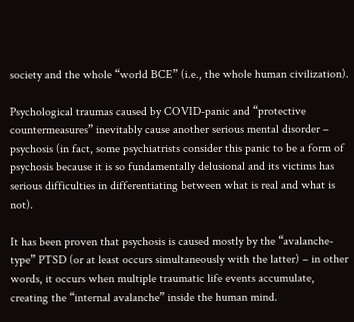society and the whole “world BCE” (i.e., the whole human civilization).

Psychological traumas caused by COVID-panic and “protective countermeasures” inevitably cause another serious mental disorder – psychosis (in fact, some psychiatrists consider this panic to be a form of psychosis because it is so fundamentally delusional and its victims has serious difficulties in differentiating between what is real and what is not).

It has been proven that psychosis is caused mostly by the “avalanche-type” PTSD (or at least occurs simultaneously with the latter) – in other words, it occurs when multiple traumatic life events accumulate, creating the “internal avalanche” inside the human mind.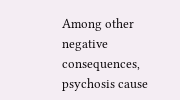Among other negative consequences, psychosis cause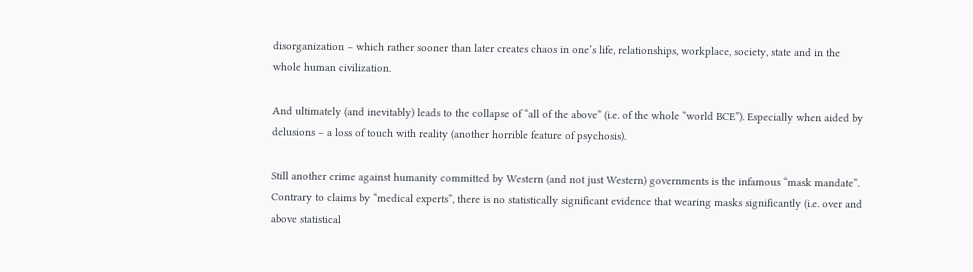disorganization – which rather sooner than later creates chaos in one’s life, relationships, workplace, society, state and in the whole human civilization.

And ultimately (and inevitably) leads to the collapse of “all of the above” (i.e. of the whole “world BCE”). Especially when aided by delusions – a loss of touch with reality (another horrible feature of psychosis).

Still another crime against humanity committed by Western (and not just Western) governments is the infamous “mask mandate”. Contrary to claims by “medical experts”, there is no statistically significant evidence that wearing masks significantly (i.e. over and above statistical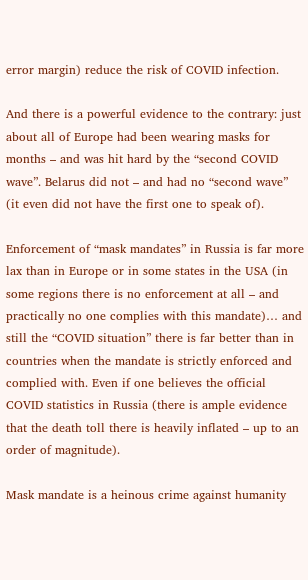error margin) reduce the risk of COVID infection.

And there is a powerful evidence to the contrary: just about all of Europe had been wearing masks for months – and was hit hard by the “second COVID wave”. Belarus did not – and had no “second wave” (it even did not have the first one to speak of).

Enforcement of “mask mandates” in Russia is far more lax than in Europe or in some states in the USA (in some regions there is no enforcement at all – and practically no one complies with this mandate)… and still the “COVID situation” there is far better than in countries when the mandate is strictly enforced and complied with. Even if one believes the official COVID statistics in Russia (there is ample evidence that the death toll there is heavily inflated – up to an order of magnitude).

Mask mandate is a heinous crime against humanity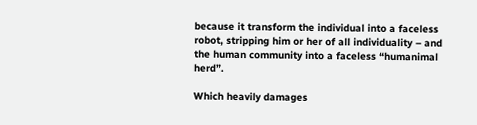because it transform the individual into a faceless robot, stripping him or her of all individuality – and the human community into a faceless “humanimal herd”.

Which heavily damages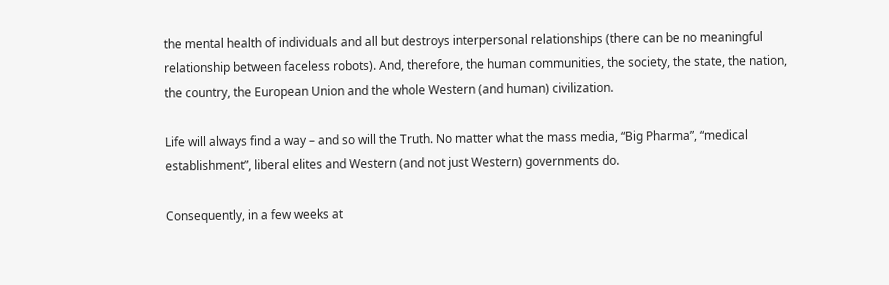the mental health of individuals and all but destroys interpersonal relationships (there can be no meaningful relationship between faceless robots). And, therefore, the human communities, the society, the state, the nation, the country, the European Union and the whole Western (and human) civilization.

Life will always find a way – and so will the Truth. No matter what the mass media, “Big Pharma”, “medical establishment”, liberal elites and Western (and not just Western) governments do.

Consequently, in a few weeks at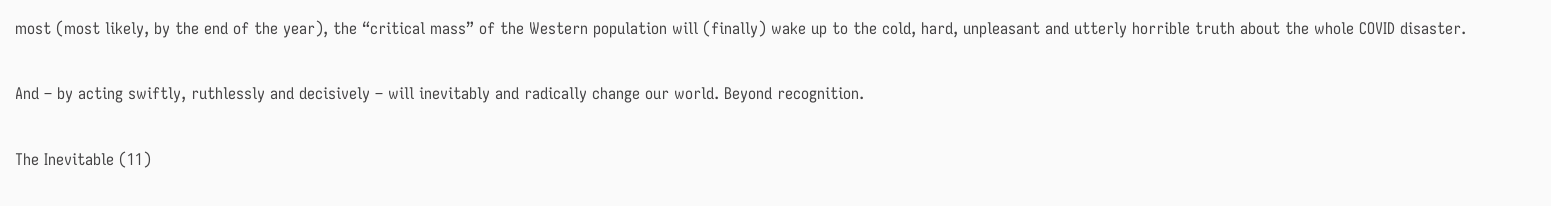most (most likely, by the end of the year), the “critical mass” of the Western population will (finally) wake up to the cold, hard, unpleasant and utterly horrible truth about the whole COVID disaster.

And – by acting swiftly, ruthlessly and decisively – will inevitably and radically change our world. Beyond recognition.

The Inevitable (11)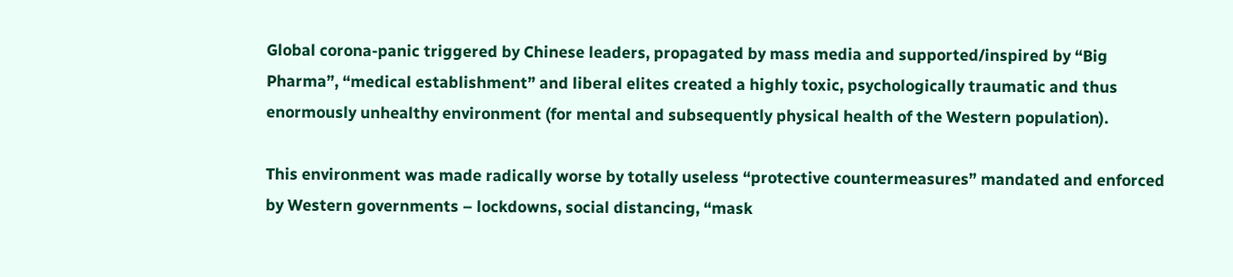Global corona-panic triggered by Chinese leaders, propagated by mass media and supported/inspired by “Big Pharma”, “medical establishment” and liberal elites created a highly toxic, psychologically traumatic and thus enormously unhealthy environment (for mental and subsequently physical health of the Western population).

This environment was made radically worse by totally useless “protective countermeasures” mandated and enforced by Western governments – lockdowns, social distancing, “mask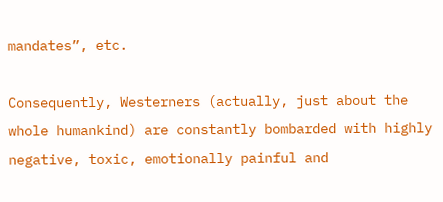mandates”, etc.

Consequently, Westerners (actually, just about the whole humankind) are constantly bombarded with highly negative, toxic, emotionally painful and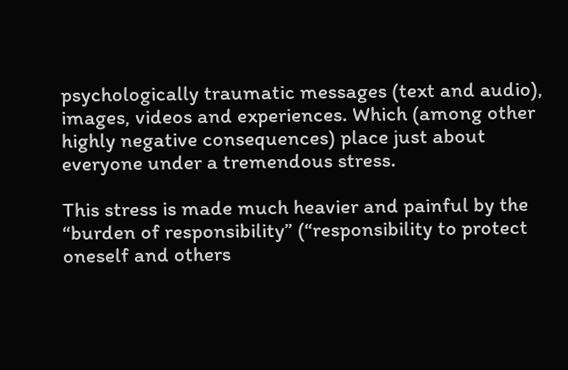psychologically traumatic messages (text and audio), images, videos and experiences. Which (among other highly negative consequences) place just about everyone under a tremendous stress.

This stress is made much heavier and painful by the “burden of responsibility” (“responsibility to protect oneself and others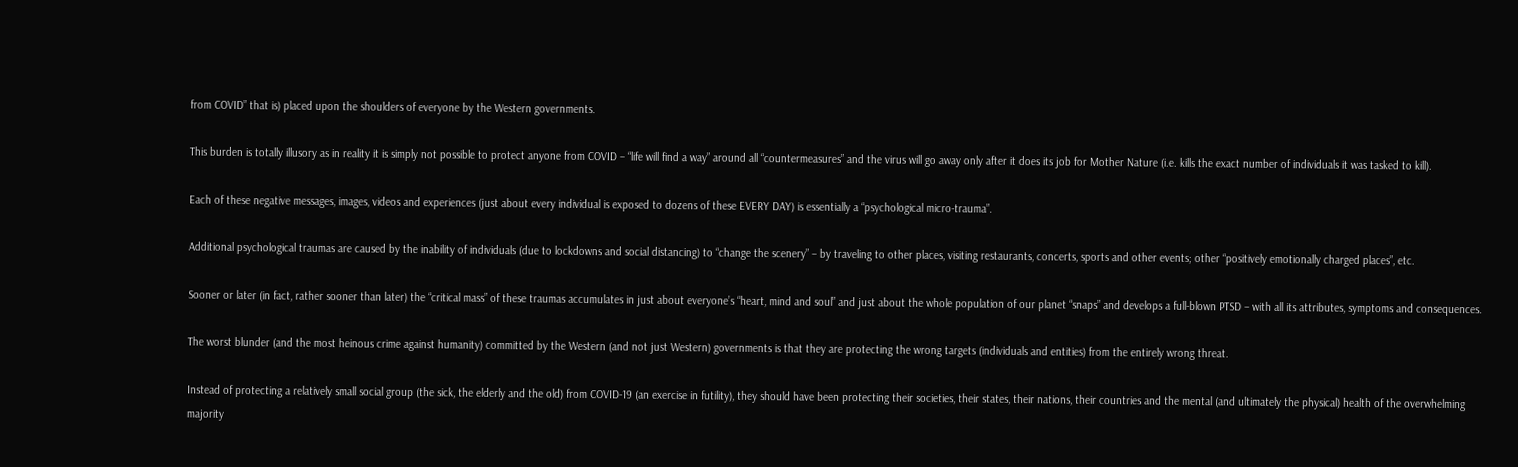from COVID” that is) placed upon the shoulders of everyone by the Western governments.

This burden is totally illusory as in reality it is simply not possible to protect anyone from COVID – “life will find a way” around all “countermeasures” and the virus will go away only after it does its job for Mother Nature (i.e. kills the exact number of individuals it was tasked to kill).

Each of these negative messages, images, videos and experiences (just about every individual is exposed to dozens of these EVERY DAY) is essentially a “psychological micro-trauma”.

Additional psychological traumas are caused by the inability of individuals (due to lockdowns and social distancing) to “change the scenery” – by traveling to other places, visiting restaurants, concerts, sports and other events; other “positively emotionally charged places”, etc.

Sooner or later (in fact, rather sooner than later) the “critical mass” of these traumas accumulates in just about everyone’s “heart, mind and soul” and just about the whole population of our planet “snaps” and develops a full-blown PTSD – with all its attributes, symptoms and consequences.

The worst blunder (and the most heinous crime against humanity) committed by the Western (and not just Western) governments is that they are protecting the wrong targets (individuals and entities) from the entirely wrong threat.

Instead of protecting a relatively small social group (the sick, the elderly and the old) from COVID-19 (an exercise in futility), they should have been protecting their societies, their states, their nations, their countries and the mental (and ultimately the physical) health of the overwhelming majority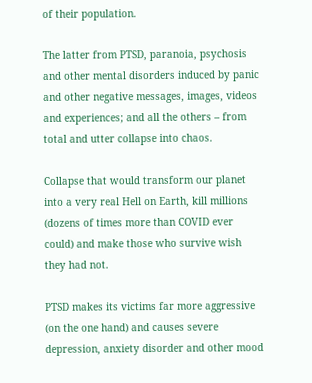of their population.

The latter from PTSD, paranoia, psychosis and other mental disorders induced by panic and other negative messages, images, videos and experiences; and all the others – from total and utter collapse into chaos.

Collapse that would transform our planet into a very real Hell on Earth, kill millions (dozens of times more than COVID ever could) and make those who survive wish they had not.

PTSD makes its victims far more aggressive (on the one hand) and causes severe depression, anxiety disorder and other mood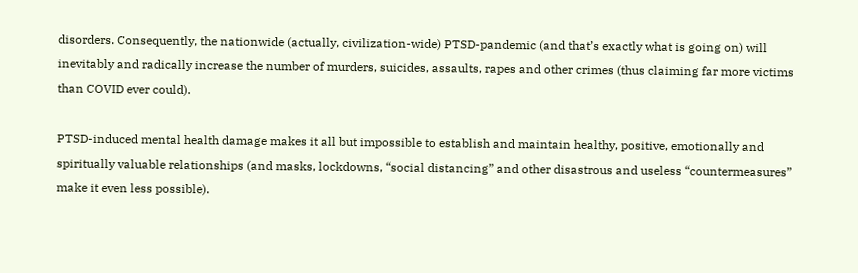disorders. Consequently, the nationwide (actually, civilization-wide) PTSD-pandemic (and that’s exactly what is going on) will inevitably and radically increase the number of murders, suicides, assaults, rapes and other crimes (thus claiming far more victims than COVID ever could).

PTSD-induced mental health damage makes it all but impossible to establish and maintain healthy, positive, emotionally and spiritually valuable relationships (and masks, lockdowns, “social distancing” and other disastrous and useless “countermeasures” make it even less possible).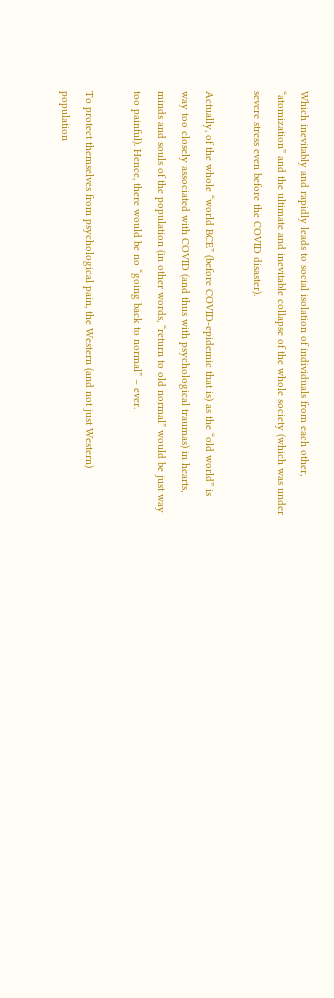Which inevitably and rapidly leads to social isolation of individuals from each other, “atomization” and the ultimate and inevitable collapse of the whole society (which was under severe stress even before the COVID disaster).

Actually, of the whole “world BCE” (before COVID-epidemic that is) as the “old world” is way too closely associated with COVID (and thus with psychological traumas) in hearts, minds and souls of the population (in other words, “return to old normal” would be just way too painful). Hence, there would be no “going back to normal” – ever.

To protect themselves from psychological pain, the Western (and not just Western) population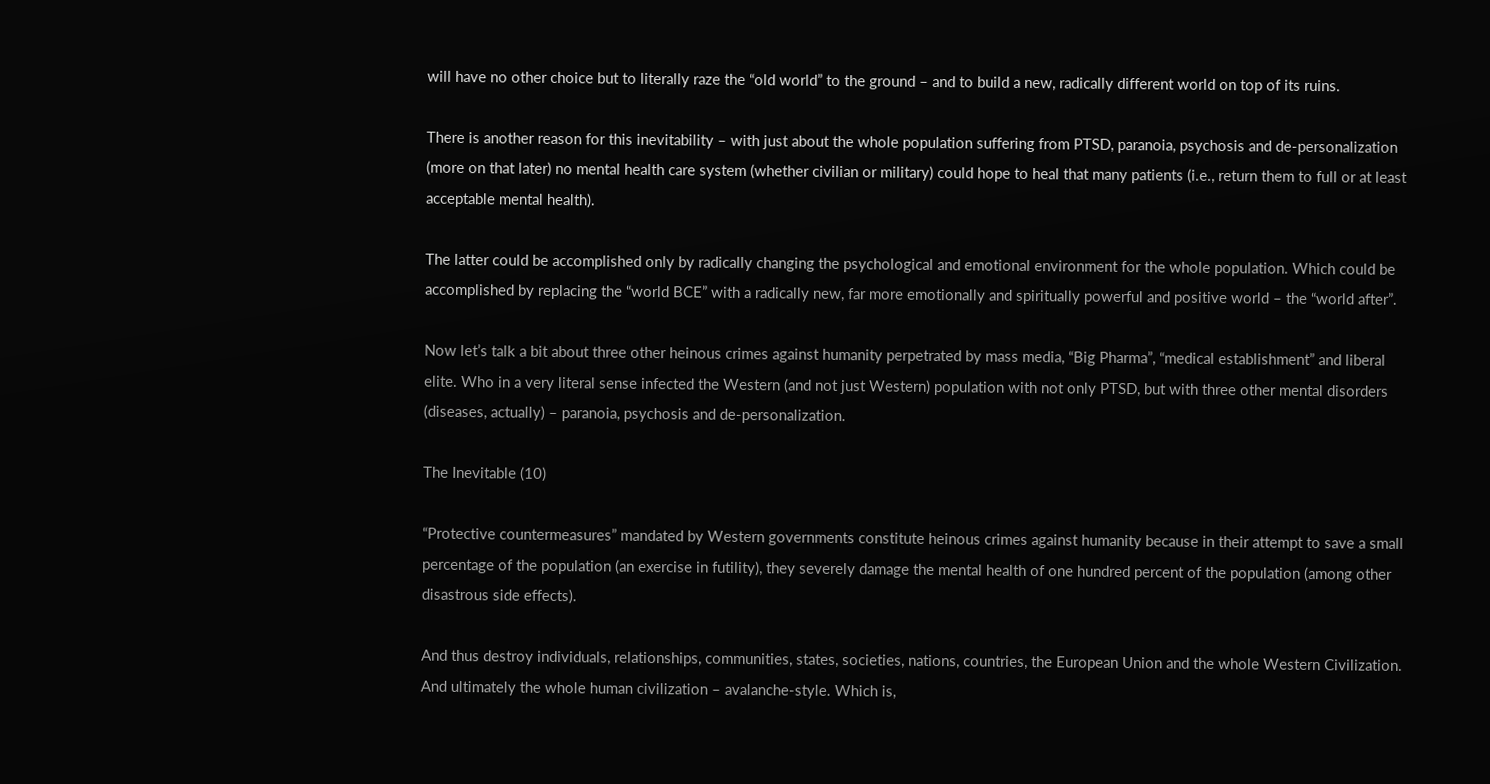will have no other choice but to literally raze the “old world” to the ground – and to build a new, radically different world on top of its ruins.

There is another reason for this inevitability – with just about the whole population suffering from PTSD, paranoia, psychosis and de-personalization (more on that later) no mental health care system (whether civilian or military) could hope to heal that many patients (i.e., return them to full or at least acceptable mental health).

The latter could be accomplished only by radically changing the psychological and emotional environment for the whole population. Which could be accomplished by replacing the “world BCE” with a radically new, far more emotionally and spiritually powerful and positive world – the “world after”.

Now let’s talk a bit about three other heinous crimes against humanity perpetrated by mass media, “Big Pharma”, “medical establishment” and liberal elite. Who in a very literal sense infected the Western (and not just Western) population with not only PTSD, but with three other mental disorders (diseases, actually) – paranoia, psychosis and de-personalization.

The Inevitable (10)

“Protective countermeasures” mandated by Western governments constitute heinous crimes against humanity because in their attempt to save a small percentage of the population (an exercise in futility), they severely damage the mental health of one hundred percent of the population (among other disastrous side effects).

And thus destroy individuals, relationships, communities, states, societies, nations, countries, the European Union and the whole Western Civilization. And ultimately the whole human civilization – avalanche-style. Which is,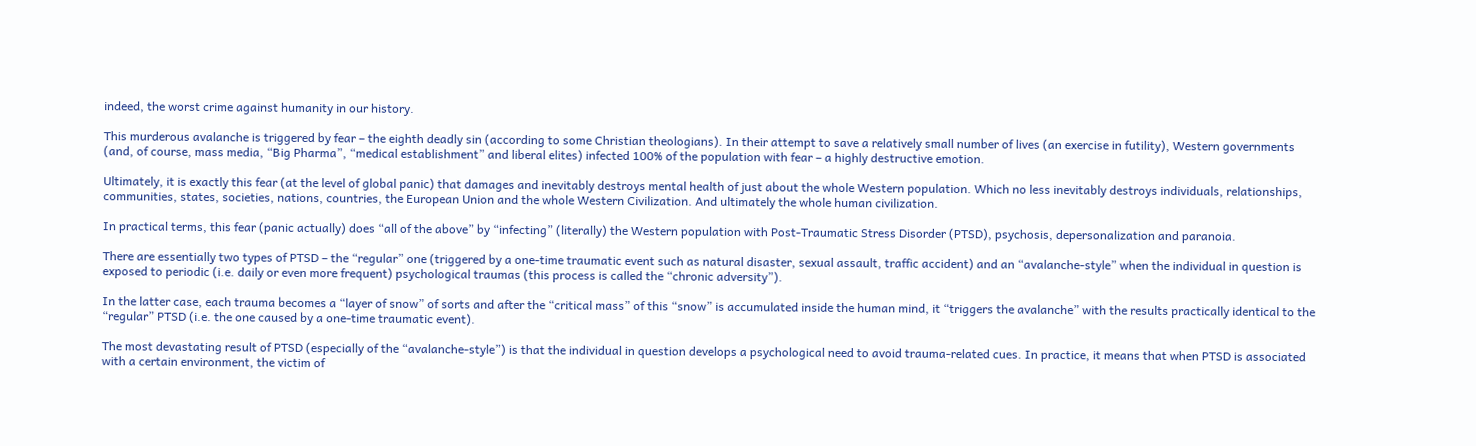indeed, the worst crime against humanity in our history.

This murderous avalanche is triggered by fear – the eighth deadly sin (according to some Christian theologians). In their attempt to save a relatively small number of lives (an exercise in futility), Western governments (and, of course, mass media, “Big Pharma”, “medical establishment” and liberal elites) infected 100% of the population with fear – a highly destructive emotion.

Ultimately, it is exactly this fear (at the level of global panic) that damages and inevitably destroys mental health of just about the whole Western population. Which no less inevitably destroys individuals, relationships, communities, states, societies, nations, countries, the European Union and the whole Western Civilization. And ultimately the whole human civilization.

In practical terms, this fear (panic actually) does “all of the above” by “infecting” (literally) the Western population with Post-Traumatic Stress Disorder (PTSD), psychosis, depersonalization and paranoia.

There are essentially two types of PTSD – the “regular” one (triggered by a one-time traumatic event such as natural disaster, sexual assault, traffic accident) and an “avalanche-style” when the individual in question is exposed to periodic (i.e. daily or even more frequent) psychological traumas (this process is called the “chronic adversity”).

In the latter case, each trauma becomes a “layer of snow” of sorts and after the “critical mass” of this “snow” is accumulated inside the human mind, it “triggers the avalanche” with the results practically identical to the “regular” PTSD (i.e. the one caused by a one-time traumatic event).

The most devastating result of PTSD (especially of the “avalanche-style”) is that the individual in question develops a psychological need to avoid trauma-related cues. In practice, it means that when PTSD is associated with a certain environment, the victim of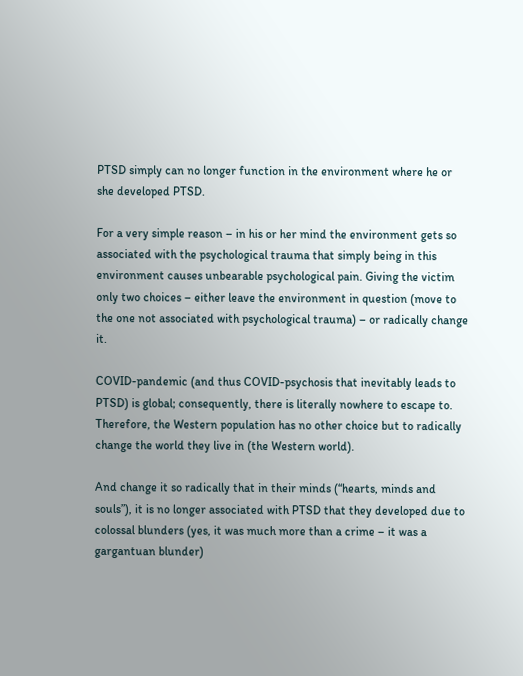PTSD simply can no longer function in the environment where he or she developed PTSD.

For a very simple reason – in his or her mind the environment gets so associated with the psychological trauma that simply being in this environment causes unbearable psychological pain. Giving the victim only two choices – either leave the environment in question (move to the one not associated with psychological trauma) – or radically change it.

COVID-pandemic (and thus COVID-psychosis that inevitably leads to PTSD) is global; consequently, there is literally nowhere to escape to. Therefore, the Western population has no other choice but to radically change the world they live in (the Western world).

And change it so radically that in their minds (“hearts, minds and souls”), it is no longer associated with PTSD that they developed due to colossal blunders (yes, it was much more than a crime – it was a gargantuan blunder)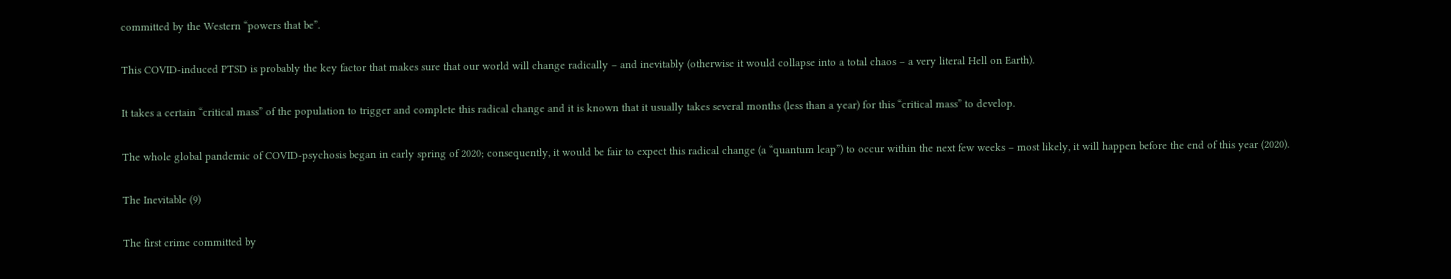committed by the Western “powers that be”.

This COVID-induced PTSD is probably the key factor that makes sure that our world will change radically – and inevitably (otherwise it would collapse into a total chaos – a very literal Hell on Earth).

It takes a certain “critical mass” of the population to trigger and complete this radical change and it is known that it usually takes several months (less than a year) for this “critical mass” to develop.

The whole global pandemic of COVID-psychosis began in early spring of 2020; consequently, it would be fair to expect this radical change (a “quantum leap”) to occur within the next few weeks – most likely, it will happen before the end of this year (2020).

The Inevitable (9)

The first crime committed by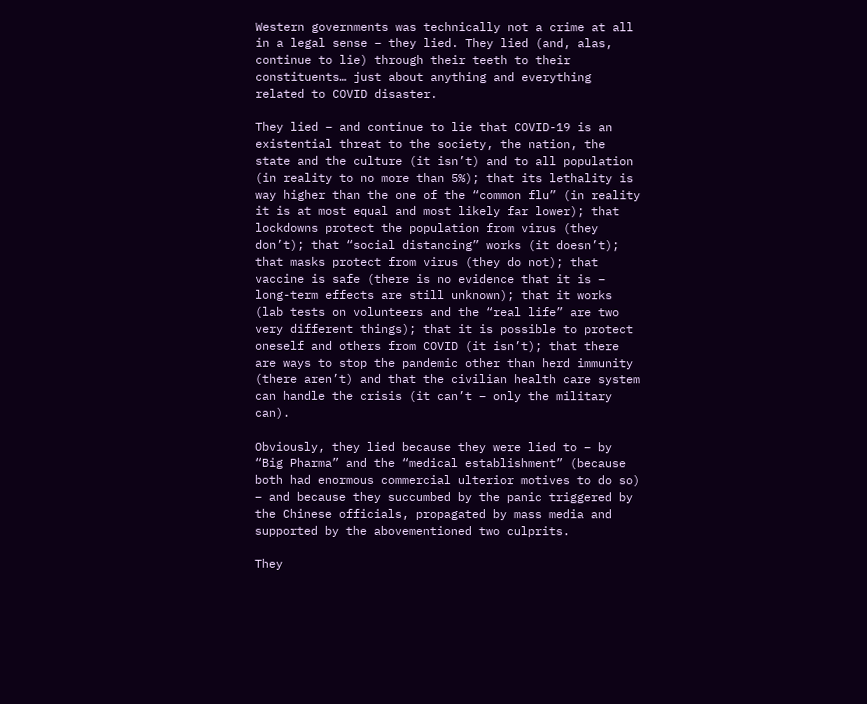Western governments was technically not a crime at all in a legal sense – they lied. They lied (and, alas, continue to lie) through their teeth to their constituents… just about anything and everything related to COVID disaster.

They lied – and continue to lie that COVID-19 is an existential threat to the society, the nation, the state and the culture (it isn’t) and to all population (in reality to no more than 5%); that its lethality is way higher than the one of the “common flu” (in reality it is at most equal and most likely far lower); that lockdowns protect the population from virus (they don’t); that “social distancing” works (it doesn’t); that masks protect from virus (they do not); that vaccine is safe (there is no evidence that it is – long-term effects are still unknown); that it works (lab tests on volunteers and the “real life” are two very different things); that it is possible to protect oneself and others from COVID (it isn’t); that there are ways to stop the pandemic other than herd immunity (there aren’t) and that the civilian health care system can handle the crisis (it can’t – only the military can).

Obviously, they lied because they were lied to – by “Big Pharma” and the “medical establishment” (because both had enormous commercial ulterior motives to do so) – and because they succumbed by the panic triggered by the Chinese officials, propagated by mass media and supported by the abovementioned two culprits.

They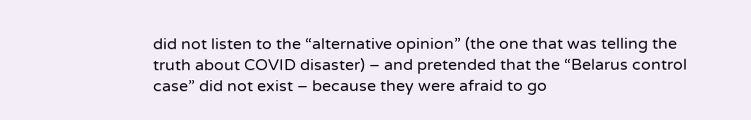did not listen to the “alternative opinion” (the one that was telling the truth about COVID disaster) – and pretended that the “Belarus control case” did not exist – because they were afraid to go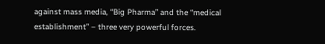against mass media, “Big Pharma” and the “medical establishment” – three very powerful forces.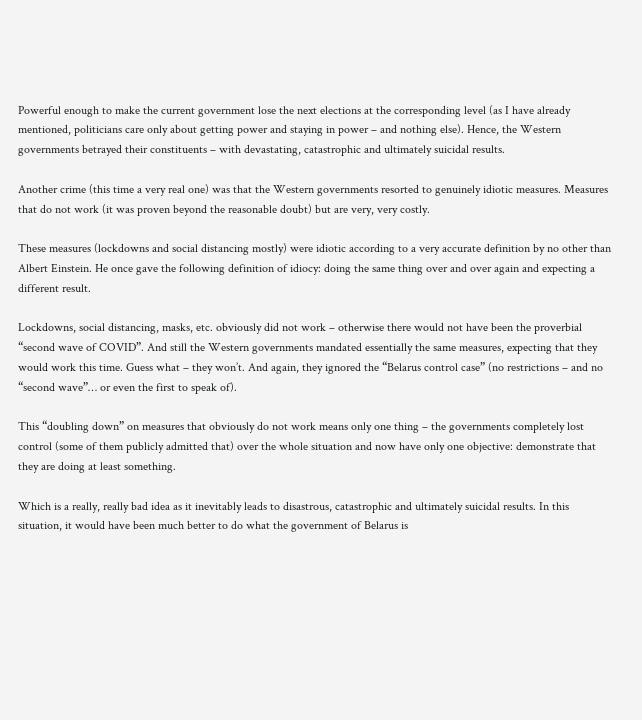Powerful enough to make the current government lose the next elections at the corresponding level (as I have already mentioned, politicians care only about getting power and staying in power – and nothing else). Hence, the Western governments betrayed their constituents – with devastating, catastrophic and ultimately suicidal results.

Another crime (this time a very real one) was that the Western governments resorted to genuinely idiotic measures. Measures that do not work (it was proven beyond the reasonable doubt) but are very, very costly.

These measures (lockdowns and social distancing mostly) were idiotic according to a very accurate definition by no other than Albert Einstein. He once gave the following definition of idiocy: doing the same thing over and over again and expecting a different result.

Lockdowns, social distancing, masks, etc. obviously did not work – otherwise there would not have been the proverbial “second wave of COVID”. And still the Western governments mandated essentially the same measures, expecting that they would work this time. Guess what – they won’t. And again, they ignored the “Belarus control case” (no restrictions – and no “second wave”… or even the first to speak of).

This “doubling down” on measures that obviously do not work means only one thing – the governments completely lost control (some of them publicly admitted that) over the whole situation and now have only one objective: demonstrate that they are doing at least something.

Which is a really, really bad idea as it inevitably leads to disastrous, catastrophic and ultimately suicidal results. In this situation, it would have been much better to do what the government of Belarus is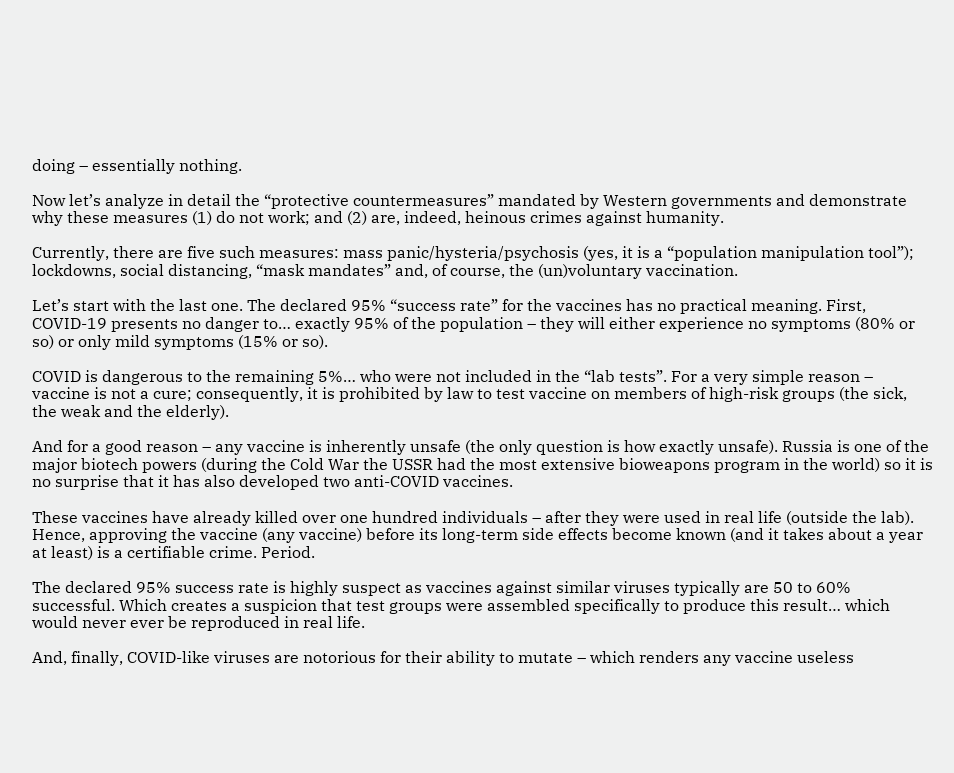doing – essentially nothing.

Now let’s analyze in detail the “protective countermeasures” mandated by Western governments and demonstrate why these measures (1) do not work; and (2) are, indeed, heinous crimes against humanity.

Currently, there are five such measures: mass panic/hysteria/psychosis (yes, it is a “population manipulation tool”); lockdowns, social distancing, “mask mandates” and, of course, the (un)voluntary vaccination.

Let’s start with the last one. The declared 95% “success rate” for the vaccines has no practical meaning. First, COVID-19 presents no danger to… exactly 95% of the population – they will either experience no symptoms (80% or so) or only mild symptoms (15% or so).

COVID is dangerous to the remaining 5%… who were not included in the “lab tests”. For a very simple reason – vaccine is not a cure; consequently, it is prohibited by law to test vaccine on members of high-risk groups (the sick, the weak and the elderly).

And for a good reason – any vaccine is inherently unsafe (the only question is how exactly unsafe). Russia is one of the major biotech powers (during the Cold War the USSR had the most extensive bioweapons program in the world) so it is no surprise that it has also developed two anti-COVID vaccines.

These vaccines have already killed over one hundred individuals – after they were used in real life (outside the lab). Hence, approving the vaccine (any vaccine) before its long-term side effects become known (and it takes about a year at least) is a certifiable crime. Period.

The declared 95% success rate is highly suspect as vaccines against similar viruses typically are 50 to 60% successful. Which creates a suspicion that test groups were assembled specifically to produce this result… which would never ever be reproduced in real life.

And, finally, COVID-like viruses are notorious for their ability to mutate – which renders any vaccine useless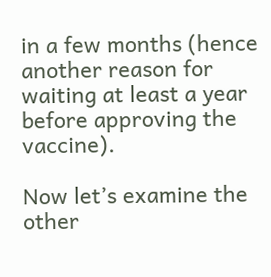in a few months (hence another reason for waiting at least a year before approving the vaccine).

Now let’s examine the other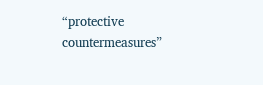“protective countermeasures”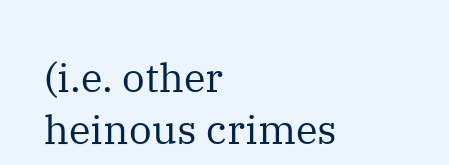(i.e. other heinous crimes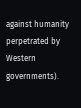against humanity perpetrated by Western governments).